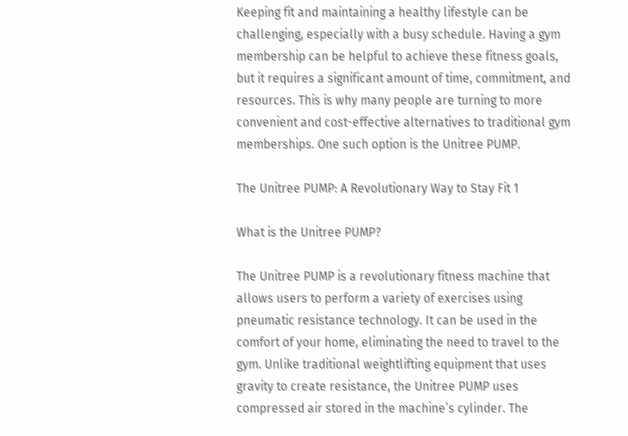Keeping fit and maintaining a healthy lifestyle can be challenging, especially with a busy schedule. Having a gym membership can be helpful to achieve these fitness goals, but it requires a significant amount of time, commitment, and resources. This is why many people are turning to more convenient and cost-effective alternatives to traditional gym memberships. One such option is the Unitree PUMP.

The Unitree PUMP: A Revolutionary Way to Stay Fit 1

What is the Unitree PUMP?

The Unitree PUMP is a revolutionary fitness machine that allows users to perform a variety of exercises using pneumatic resistance technology. It can be used in the comfort of your home, eliminating the need to travel to the gym. Unlike traditional weightlifting equipment that uses gravity to create resistance, the Unitree PUMP uses compressed air stored in the machine’s cylinder. The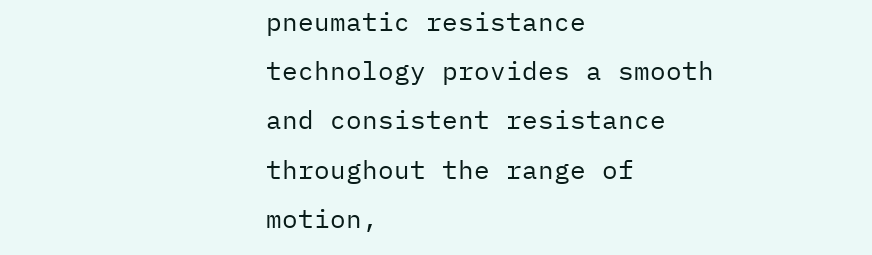pneumatic resistance technology provides a smooth and consistent resistance throughout the range of motion,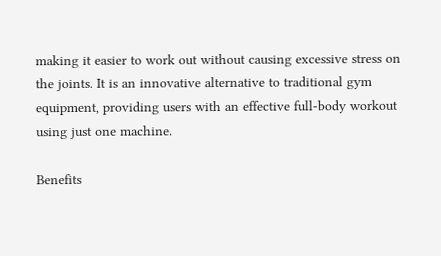making it easier to work out without causing excessive stress on the joints. It is an innovative alternative to traditional gym equipment, providing users with an effective full-body workout using just one machine.

Benefits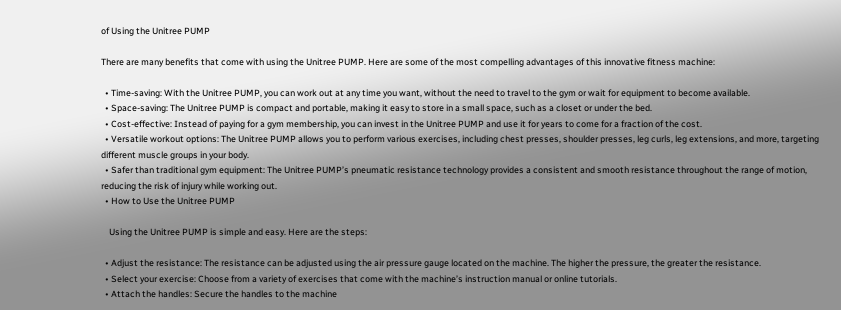of Using the Unitree PUMP

There are many benefits that come with using the Unitree PUMP. Here are some of the most compelling advantages of this innovative fitness machine:

  • Time-saving: With the Unitree PUMP, you can work out at any time you want, without the need to travel to the gym or wait for equipment to become available.
  • Space-saving: The Unitree PUMP is compact and portable, making it easy to store in a small space, such as a closet or under the bed.
  • Cost-effective: Instead of paying for a gym membership, you can invest in the Unitree PUMP and use it for years to come for a fraction of the cost.
  • Versatile workout options: The Unitree PUMP allows you to perform various exercises, including chest presses, shoulder presses, leg curls, leg extensions, and more, targeting different muscle groups in your body.
  • Safer than traditional gym equipment: The Unitree PUMP’s pneumatic resistance technology provides a consistent and smooth resistance throughout the range of motion, reducing the risk of injury while working out.
  • How to Use the Unitree PUMP

    Using the Unitree PUMP is simple and easy. Here are the steps:

  • Adjust the resistance: The resistance can be adjusted using the air pressure gauge located on the machine. The higher the pressure, the greater the resistance.
  • Select your exercise: Choose from a variety of exercises that come with the machine’s instruction manual or online tutorials.
  • Attach the handles: Secure the handles to the machine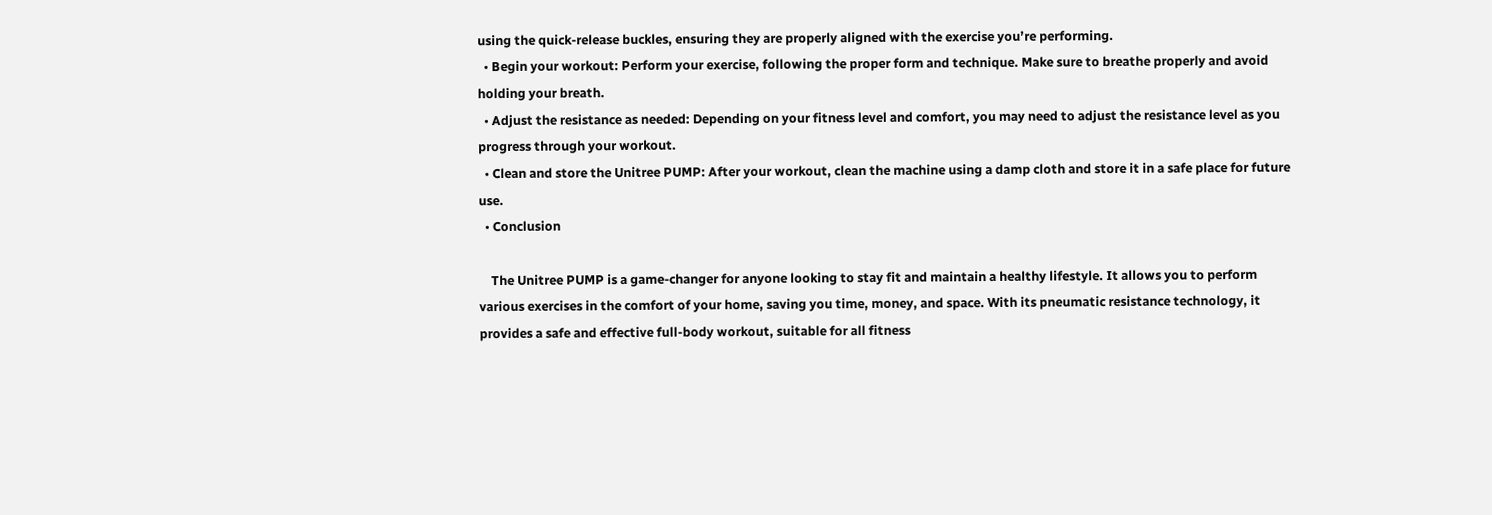using the quick-release buckles, ensuring they are properly aligned with the exercise you’re performing.
  • Begin your workout: Perform your exercise, following the proper form and technique. Make sure to breathe properly and avoid holding your breath.
  • Adjust the resistance as needed: Depending on your fitness level and comfort, you may need to adjust the resistance level as you progress through your workout.
  • Clean and store the Unitree PUMP: After your workout, clean the machine using a damp cloth and store it in a safe place for future use.
  • Conclusion

    The Unitree PUMP is a game-changer for anyone looking to stay fit and maintain a healthy lifestyle. It allows you to perform various exercises in the comfort of your home, saving you time, money, and space. With its pneumatic resistance technology, it provides a safe and effective full-body workout, suitable for all fitness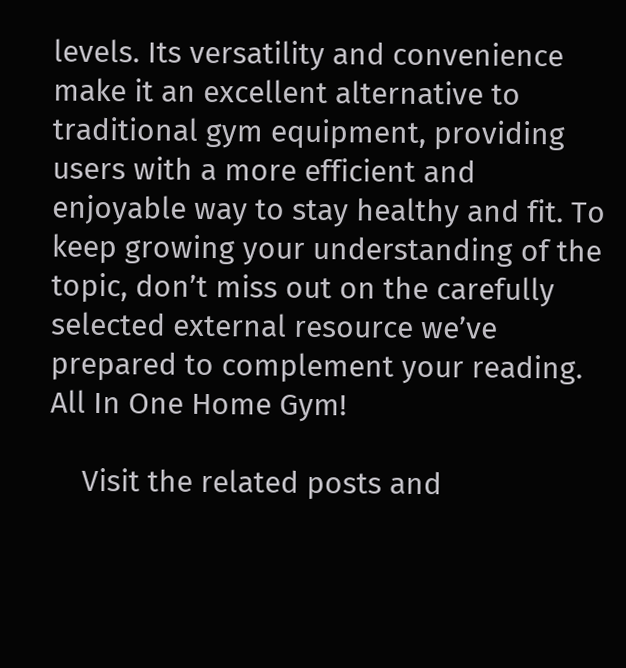levels. Its versatility and convenience make it an excellent alternative to traditional gym equipment, providing users with a more efficient and enjoyable way to stay healthy and fit. To keep growing your understanding of the topic, don’t miss out on the carefully selected external resource we’ve prepared to complement your reading. All In One Home Gym!

    Visit the related posts and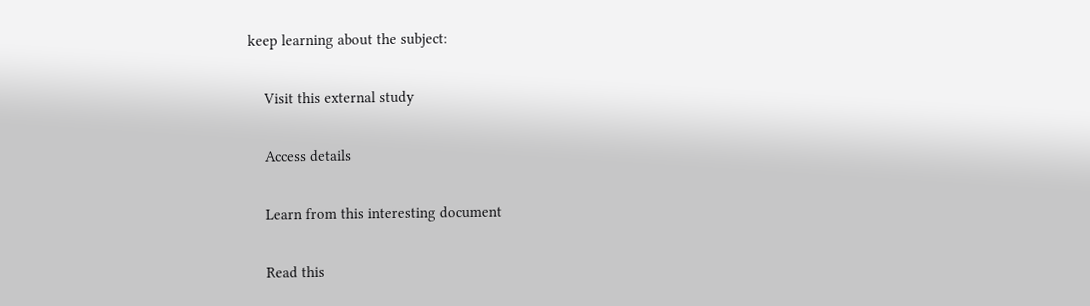keep learning about the subject:

    Visit this external study

    Access details

    Learn from this interesting document

    Read this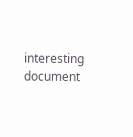interesting document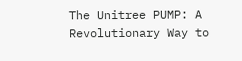The Unitree PUMP: A Revolutionary Way to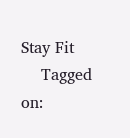Stay Fit
    Tagged on: